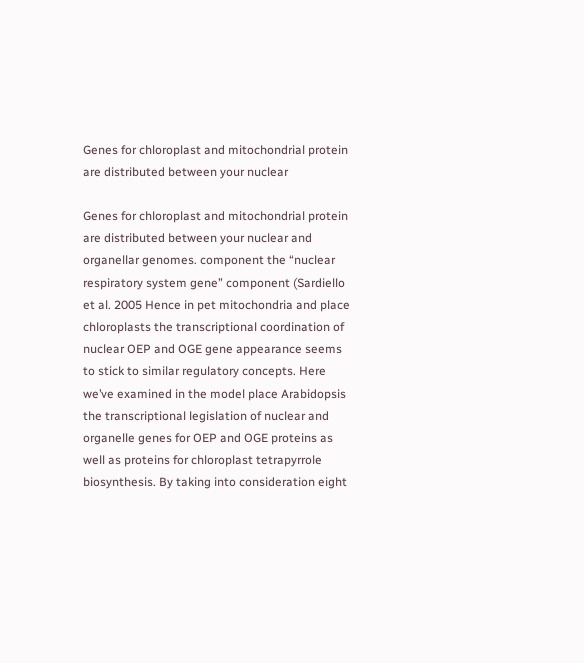Genes for chloroplast and mitochondrial protein are distributed between your nuclear

Genes for chloroplast and mitochondrial protein are distributed between your nuclear and organellar genomes. component the “nuclear respiratory system gene” component (Sardiello et al. 2005 Hence in pet mitochondria and place chloroplasts the transcriptional coordination of nuclear OEP and OGE gene appearance seems to stick to similar regulatory concepts. Here we’ve examined in the model place Arabidopsis the transcriptional legislation of nuclear and organelle genes for OEP and OGE proteins as well as proteins for chloroplast tetrapyrrole biosynthesis. By taking into consideration eight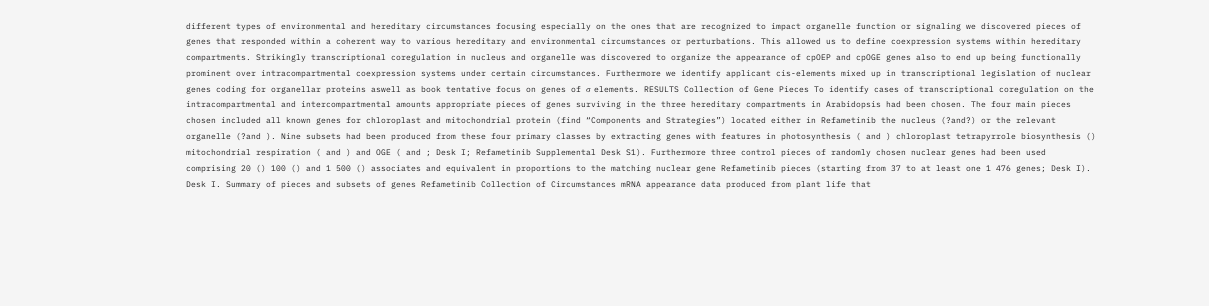different types of environmental and hereditary circumstances focusing especially on the ones that are recognized to impact organelle function or signaling we discovered pieces of genes that responded within a coherent way to various hereditary and environmental circumstances or perturbations. This allowed us to define coexpression systems within hereditary compartments. Strikingly transcriptional coregulation in nucleus and organelle was discovered to organize the appearance of cpOEP and cpOGE genes also to end up being functionally prominent over intracompartmental coexpression systems under certain circumstances. Furthermore we identify applicant cis-elements mixed up in transcriptional legislation of nuclear genes coding for organellar proteins aswell as book tentative focus on genes of σ elements. RESULTS Collection of Gene Pieces To identify cases of transcriptional coregulation on the intracompartmental and intercompartmental amounts appropriate pieces of genes surviving in the three hereditary compartments in Arabidopsis had been chosen. The four main pieces chosen included all known genes for chloroplast and mitochondrial protein (find “Components and Strategies”) located either in Refametinib the nucleus (?and?) or the relevant organelle (?and ). Nine subsets had been produced from these four primary classes by extracting genes with features in photosynthesis ( and ) chloroplast tetrapyrrole biosynthesis () mitochondrial respiration ( and ) and OGE ( and ; Desk I; Refametinib Supplemental Desk S1). Furthermore three control pieces of randomly chosen nuclear genes had been used comprising 20 () 100 () and 1 500 () associates and equivalent in proportions to the matching nuclear gene Refametinib pieces (starting from 37 to at least one 1 476 genes; Desk I). Desk I. Summary of pieces and subsets of genes Refametinib Collection of Circumstances mRNA appearance data produced from plant life that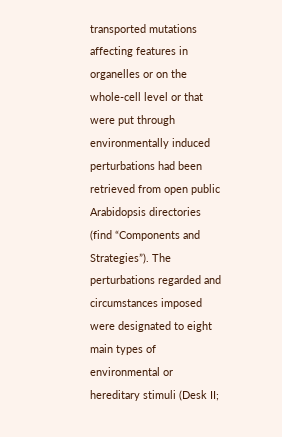transported mutations affecting features in organelles or on the whole-cell level or that were put through environmentally induced perturbations had been retrieved from open public Arabidopsis directories (find “Components and Strategies”). The perturbations regarded and circumstances imposed were designated to eight main types of environmental or hereditary stimuli (Desk II;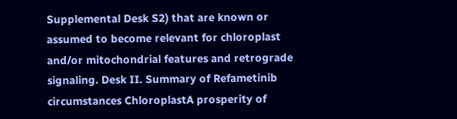Supplemental Desk S2) that are known or assumed to become relevant for chloroplast and/or mitochondrial features and retrograde signaling. Desk II. Summary of Refametinib circumstances ChloroplastA prosperity of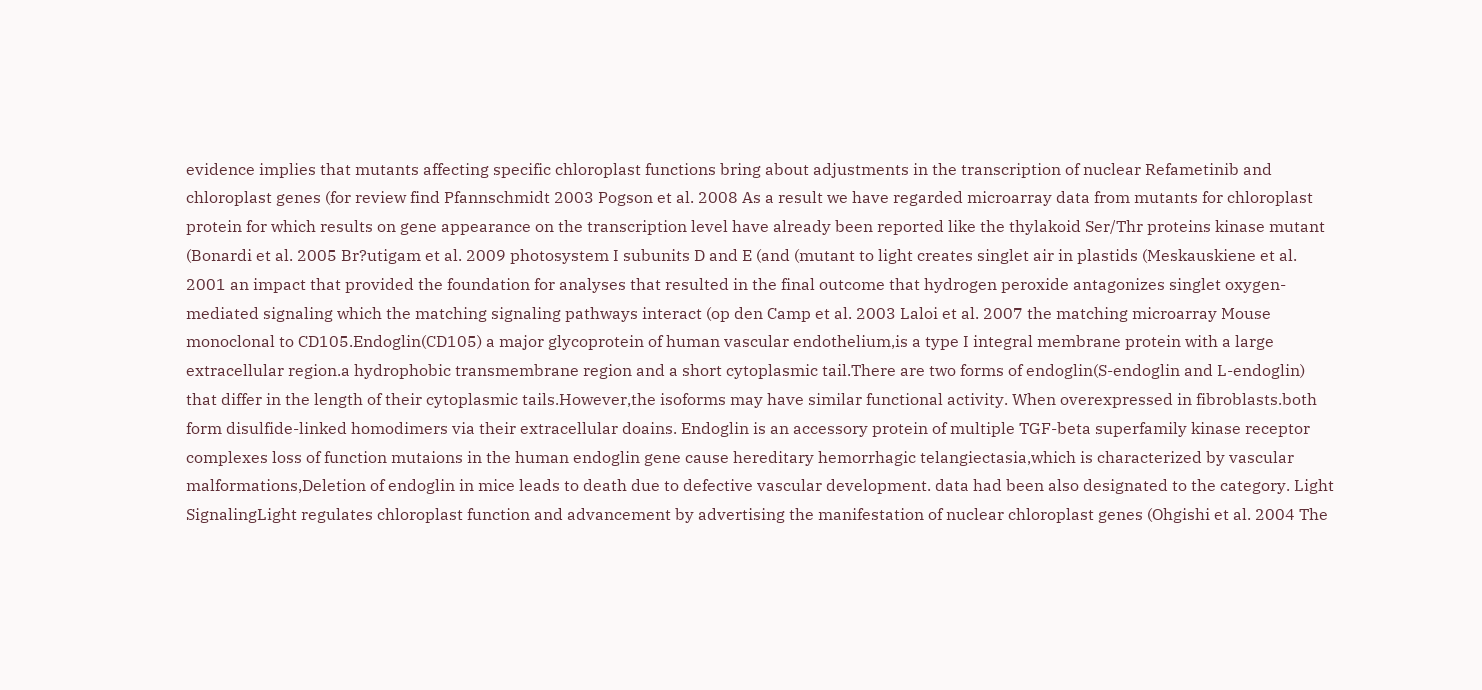evidence implies that mutants affecting specific chloroplast functions bring about adjustments in the transcription of nuclear Refametinib and chloroplast genes (for review find Pfannschmidt 2003 Pogson et al. 2008 As a result we have regarded microarray data from mutants for chloroplast protein for which results on gene appearance on the transcription level have already been reported like the thylakoid Ser/Thr proteins kinase mutant (Bonardi et al. 2005 Br?utigam et al. 2009 photosystem I subunits D and E (and (mutant to light creates singlet air in plastids (Meskauskiene et al. 2001 an impact that provided the foundation for analyses that resulted in the final outcome that hydrogen peroxide antagonizes singlet oxygen-mediated signaling which the matching signaling pathways interact (op den Camp et al. 2003 Laloi et al. 2007 the matching microarray Mouse monoclonal to CD105.Endoglin(CD105) a major glycoprotein of human vascular endothelium,is a type I integral membrane protein with a large extracellular region.a hydrophobic transmembrane region and a short cytoplasmic tail.There are two forms of endoglin(S-endoglin and L-endoglin) that differ in the length of their cytoplasmic tails.However,the isoforms may have similar functional activity. When overexpressed in fibroblasts.both form disulfide-linked homodimers via their extracellular doains. Endoglin is an accessory protein of multiple TGF-beta superfamily kinase receptor complexes loss of function mutaions in the human endoglin gene cause hereditary hemorrhagic telangiectasia,which is characterized by vascular malformations,Deletion of endoglin in mice leads to death due to defective vascular development. data had been also designated to the category. Light SignalingLight regulates chloroplast function and advancement by advertising the manifestation of nuclear chloroplast genes (Ohgishi et al. 2004 The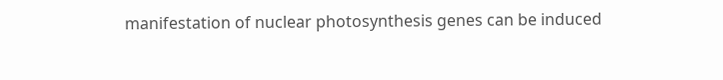manifestation of nuclear photosynthesis genes can be induced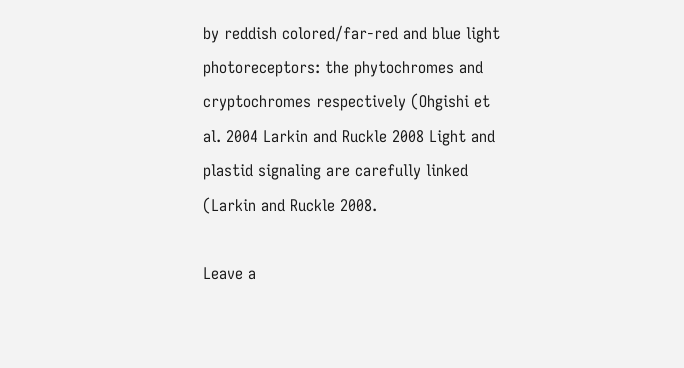by reddish colored/far-red and blue light photoreceptors: the phytochromes and cryptochromes respectively (Ohgishi et al. 2004 Larkin and Ruckle 2008 Light and plastid signaling are carefully linked (Larkin and Ruckle 2008.

Leave a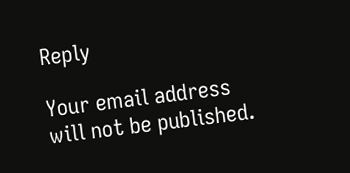Reply

Your email address will not be published.